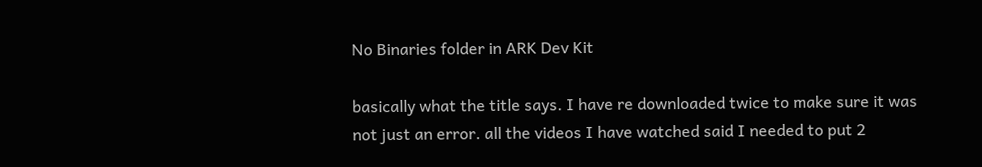No Binaries folder in ARK Dev Kit

basically what the title says. I have re downloaded twice to make sure it was not just an error. all the videos I have watched said I needed to put 2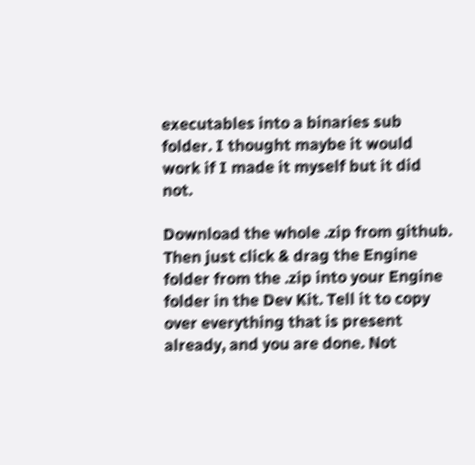executables into a binaries sub folder. I thought maybe it would work if I made it myself but it did not.

Download the whole .zip from github. Then just click & drag the Engine folder from the .zip into your Engine folder in the Dev Kit. Tell it to copy over everything that is present already, and you are done. Not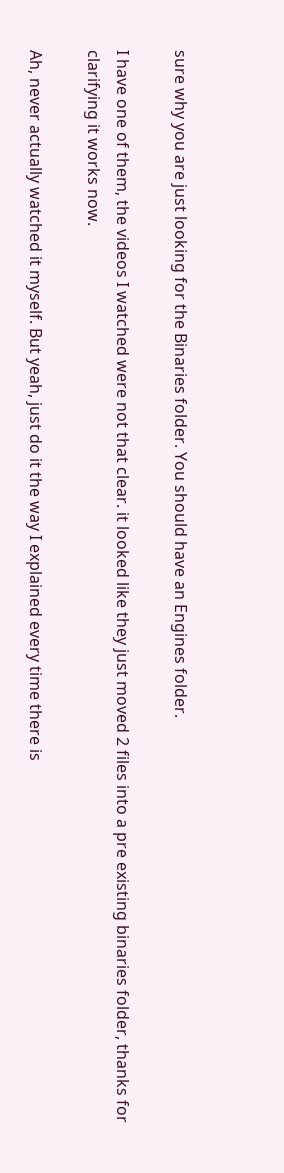sure why you are just looking for the Binaries folder. You should have an Engines folder.

I have one of them, the videos I watched were not that clear. it looked like they just moved 2 files into a pre existing binaries folder, thanks for clarifying it works now.

Ah, never actually watched it myself. But yeah, just do it the way I explained every time there is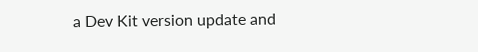a Dev Kit version update and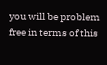you will be problem free in terms of this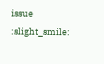issue :slight_smile: